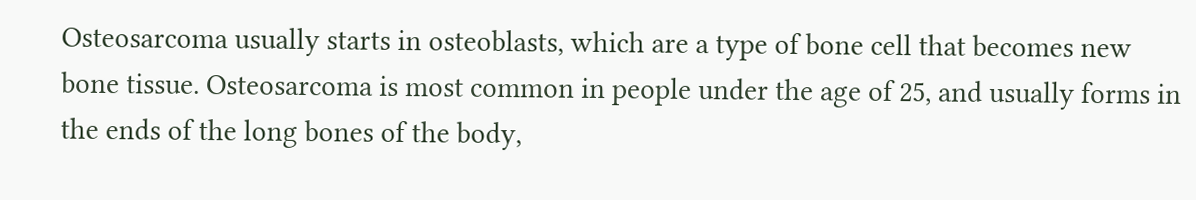Osteosarcoma usually starts in osteoblasts, which are a type of bone cell that becomes new bone tissue. Osteosarcoma is most common in people under the age of 25, and usually forms in the ends of the long bones of the body,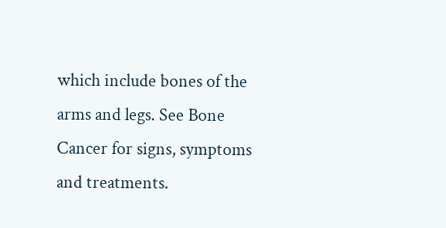which include bones of the arms and legs. See Bone Cancer for signs, symptoms and treatments.